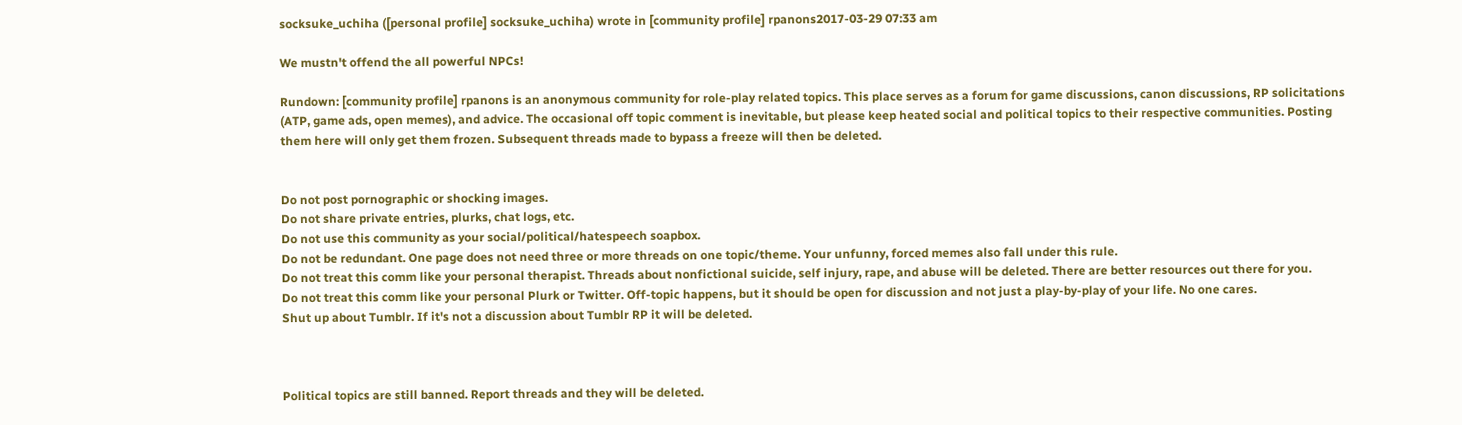socksuke_uchiha ([personal profile] socksuke_uchiha) wrote in [community profile] rpanons2017-03-29 07:33 am

We mustn't offend the all powerful NPCs!

Rundown: [community profile] rpanons is an anonymous community for role-play related topics. This place serves as a forum for game discussions, canon discussions, RP solicitations (ATP, game ads, open memes), and advice. The occasional off topic comment is inevitable, but please keep heated social and political topics to their respective communities. Posting them here will only get them frozen. Subsequent threads made to bypass a freeze will then be deleted.


Do not post pornographic or shocking images.
Do not share private entries, plurks, chat logs, etc.
Do not use this community as your social/political/hatespeech soapbox.
Do not be redundant. One page does not need three or more threads on one topic/theme. Your unfunny, forced memes also fall under this rule.
Do not treat this comm like your personal therapist. Threads about nonfictional suicide, self injury, rape, and abuse will be deleted. There are better resources out there for you.
Do not treat this comm like your personal Plurk or Twitter. Off-topic happens, but it should be open for discussion and not just a play-by-play of your life. No one cares.
Shut up about Tumblr. If it's not a discussion about Tumblr RP it will be deleted.



Political topics are still banned. Report threads and they will be deleted.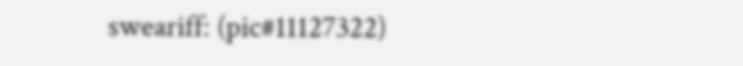sweariff: (pic#11127322)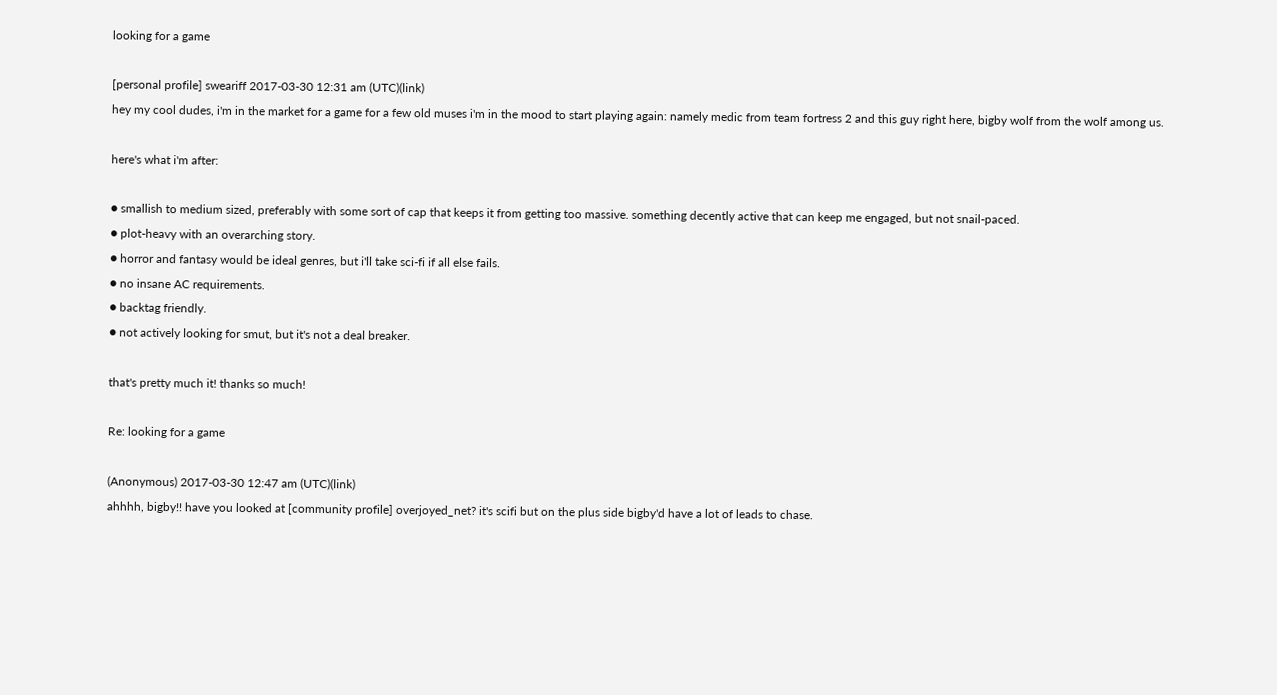looking for a game

[personal profile] sweariff 2017-03-30 12:31 am (UTC)(link)
hey my cool dudes, i'm in the market for a game for a few old muses i'm in the mood to start playing again: namely medic from team fortress 2 and this guy right here, bigby wolf from the wolf among us.

here's what i'm after:

● smallish to medium sized, preferably with some sort of cap that keeps it from getting too massive. something decently active that can keep me engaged, but not snail-paced.
● plot-heavy with an overarching story.
● horror and fantasy would be ideal genres, but i'll take sci-fi if all else fails.
● no insane AC requirements.
● backtag friendly.
● not actively looking for smut, but it's not a deal breaker.

that's pretty much it! thanks so much!

Re: looking for a game

(Anonymous) 2017-03-30 12:47 am (UTC)(link)
ahhhh, bigby!! have you looked at [community profile] overjoyed_net? it's scifi but on the plus side bigby'd have a lot of leads to chase.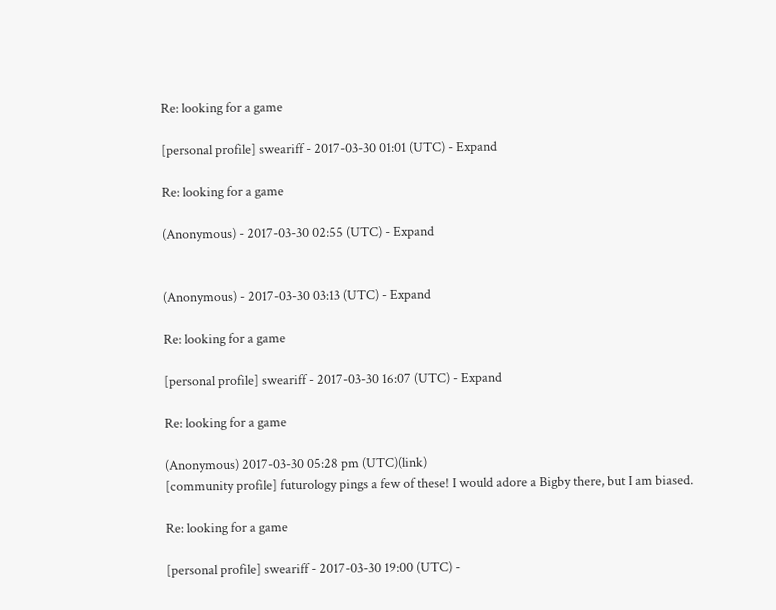Re: looking for a game

[personal profile] sweariff - 2017-03-30 01:01 (UTC) - Expand

Re: looking for a game

(Anonymous) - 2017-03-30 02:55 (UTC) - Expand


(Anonymous) - 2017-03-30 03:13 (UTC) - Expand

Re: looking for a game

[personal profile] sweariff - 2017-03-30 16:07 (UTC) - Expand

Re: looking for a game

(Anonymous) 2017-03-30 05:28 pm (UTC)(link)
[community profile] futurology pings a few of these! I would adore a Bigby there, but I am biased.

Re: looking for a game

[personal profile] sweariff - 2017-03-30 19:00 (UTC) -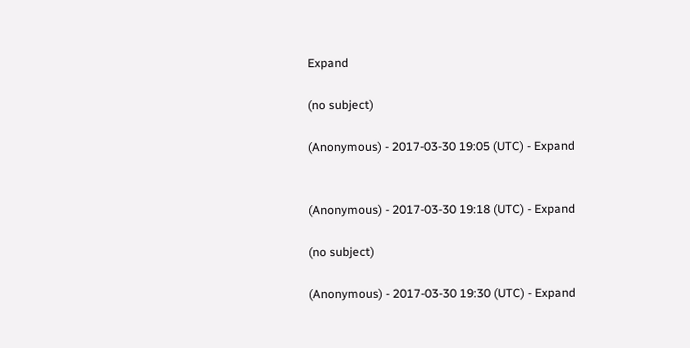Expand

(no subject)

(Anonymous) - 2017-03-30 19:05 (UTC) - Expand


(Anonymous) - 2017-03-30 19:18 (UTC) - Expand

(no subject)

(Anonymous) - 2017-03-30 19:30 (UTC) - Expand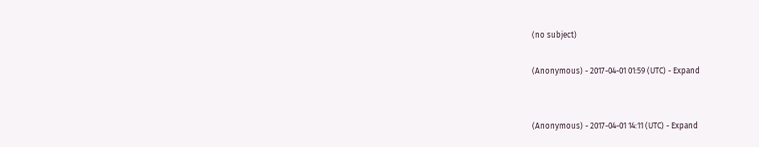(no subject)

(Anonymous) - 2017-04-01 01:59 (UTC) - Expand


(Anonymous) - 2017-04-01 14:11 (UTC) - Expand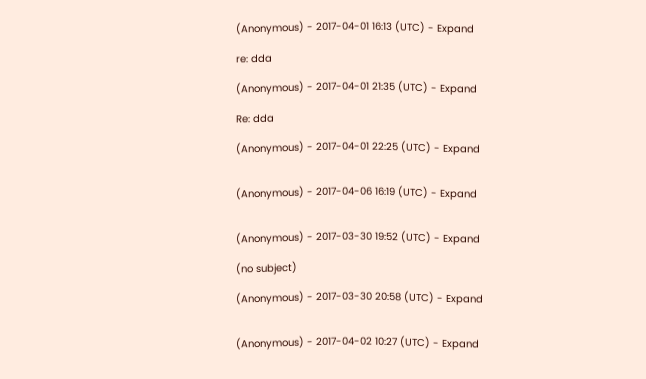(Anonymous) - 2017-04-01 16:13 (UTC) - Expand

re: dda

(Anonymous) - 2017-04-01 21:35 (UTC) - Expand

Re: dda

(Anonymous) - 2017-04-01 22:25 (UTC) - Expand


(Anonymous) - 2017-04-06 16:19 (UTC) - Expand


(Anonymous) - 2017-03-30 19:52 (UTC) - Expand

(no subject)

(Anonymous) - 2017-03-30 20:58 (UTC) - Expand


(Anonymous) - 2017-04-02 10:27 (UTC) - Expand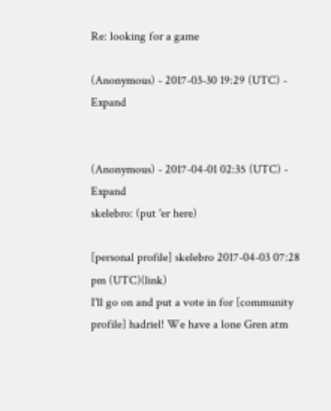Re: looking for a game

(Anonymous) - 2017-03-30 19:29 (UTC) - Expand


(Anonymous) - 2017-04-01 02:35 (UTC) - Expand
skelebro: (put 'er here)

[personal profile] skelebro 2017-04-03 07:28 pm (UTC)(link)
I'll go on and put a vote in for [community profile] hadriel! We have a lone Gren atm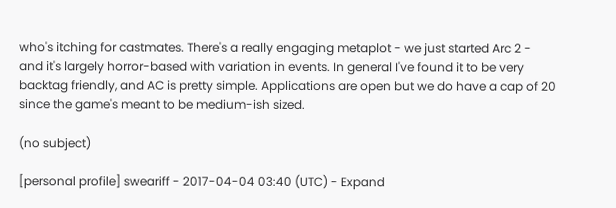who's itching for castmates. There's a really engaging metaplot - we just started Arc 2 - and it's largely horror-based with variation in events. In general I've found it to be very backtag friendly, and AC is pretty simple. Applications are open but we do have a cap of 20 since the game's meant to be medium-ish sized.

(no subject)

[personal profile] sweariff - 2017-04-04 03:40 (UTC) - Expand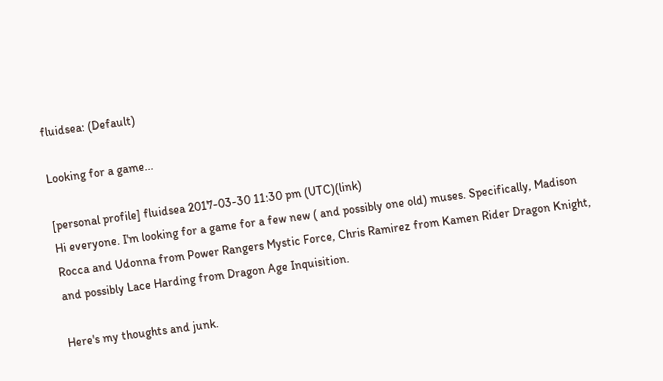fluidsea: (Default)

Looking for a game...

[personal profile] fluidsea 2017-03-30 11:30 pm (UTC)(link)
Hi everyone. I'm looking for a game for a few new ( and possibly one old) muses. Specifically, Madison Rocca and Udonna from Power Rangers Mystic Force, Chris Ramirez from Kamen Rider Dragon Knight, and possibly Lace Harding from Dragon Age Inquisition.

Here's my thoughts and junk.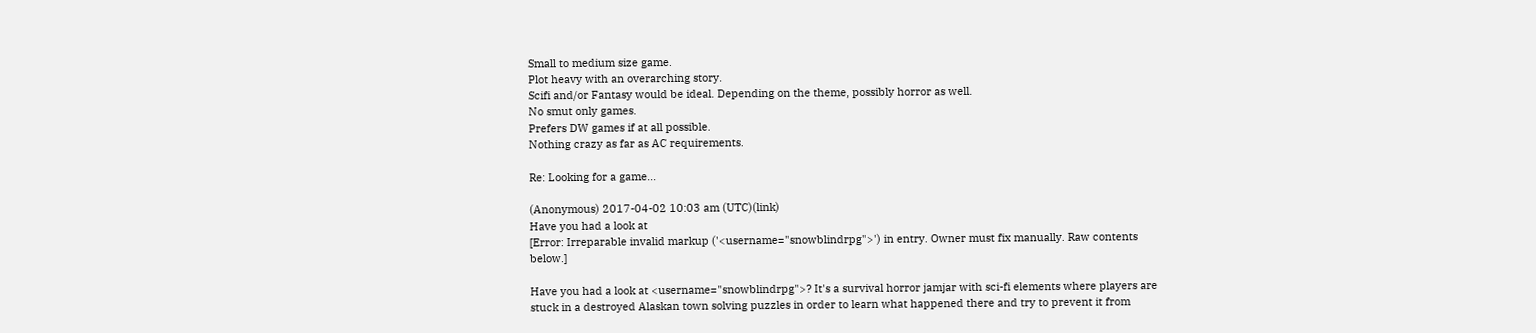Small to medium size game.
Plot heavy with an overarching story.
Scifi and/or Fantasy would be ideal. Depending on the theme, possibly horror as well.
No smut only games.
Prefers DW games if at all possible.
Nothing crazy as far as AC requirements.

Re: Looking for a game...

(Anonymous) 2017-04-02 10:03 am (UTC)(link)
Have you had a look at
[Error: Irreparable invalid markup ('<username="snowblindrpg">') in entry. Owner must fix manually. Raw contents below.]

Have you had a look at <username="snowblindrpg">? It's a survival horror jamjar with sci-fi elements where players are stuck in a destroyed Alaskan town solving puzzles in order to learn what happened there and try to prevent it from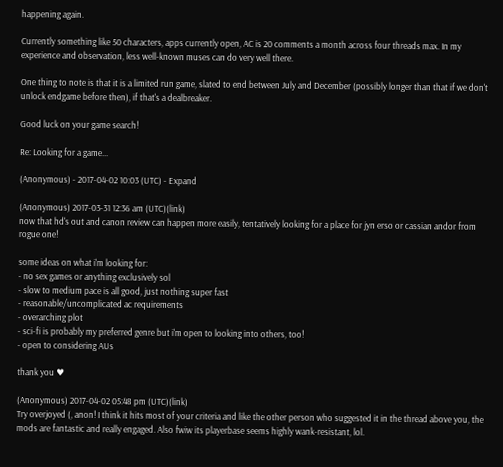happening again.

Currently something like 50 characters, apps currently open, AC is 20 comments a month across four threads max. In my experience and observation, less well-known muses can do very well there.

One thing to note is that it is a limited run game, slated to end between July and December (possibly longer than that if we don't unlock endgame before then), if that's a dealbreaker.

Good luck on your game search!

Re: Looking for a game...

(Anonymous) - 2017-04-02 10:03 (UTC) - Expand

(Anonymous) 2017-03-31 12:36 am (UTC)(link)
now that hd's out and canon review can happen more easily, tentatively looking for a place for jyn erso or cassian andor from rogue one!

some ideas on what i'm looking for:
- no sex games or anything exclusively sol
- slow to medium pace is all good, just nothing super fast
- reasonable/uncomplicated ac requirements
- overarching plot
- sci-fi is probably my preferred genre but i'm open to looking into others, too!
- open to considering AUs

thank you ♥

(Anonymous) 2017-04-02 05:48 pm (UTC)(link)
Try overjoyed (, anon! I think it hits most of your criteria and like the other person who suggested it in the thread above you, the mods are fantastic and really engaged. Also fwiw its playerbase seems highly wank-resistant, lol.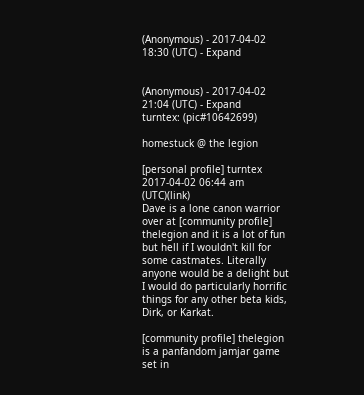(Anonymous) - 2017-04-02 18:30 (UTC) - Expand


(Anonymous) - 2017-04-02 21:04 (UTC) - Expand
turntex: (pic#10642699)

homestuck @ the legion

[personal profile] turntex 2017-04-02 06:44 am (UTC)(link)
Dave is a lone canon warrior over at [community profile] thelegion and it is a lot of fun but hell if I wouldn't kill for some castmates. Literally anyone would be a delight but I would do particularly horrific things for any other beta kids, Dirk, or Karkat.

[community profile] thelegion is a panfandom jamjar game set in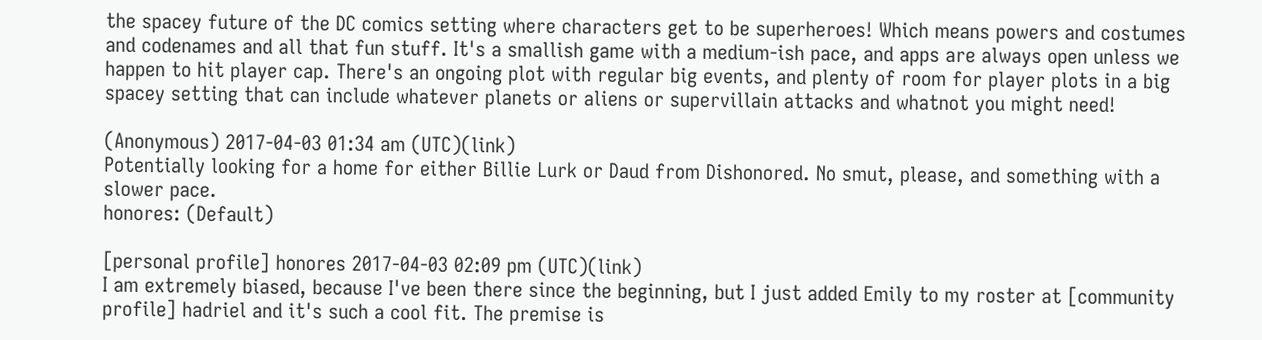the spacey future of the DC comics setting where characters get to be superheroes! Which means powers and costumes and codenames and all that fun stuff. It's a smallish game with a medium-ish pace, and apps are always open unless we happen to hit player cap. There's an ongoing plot with regular big events, and plenty of room for player plots in a big spacey setting that can include whatever planets or aliens or supervillain attacks and whatnot you might need!

(Anonymous) 2017-04-03 01:34 am (UTC)(link)
Potentially looking for a home for either Billie Lurk or Daud from Dishonored. No smut, please, and something with a slower pace.
honores: (Default)

[personal profile] honores 2017-04-03 02:09 pm (UTC)(link)
I am extremely biased, because I've been there since the beginning, but I just added Emily to my roster at [community profile] hadriel and it's such a cool fit. The premise is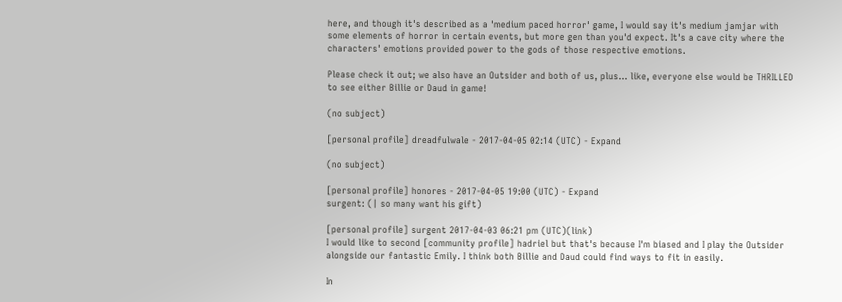here, and though it's described as a 'medium paced horror' game, I would say it's medium jamjar with some elements of horror in certain events, but more gen than you'd expect. It's a cave city where the characters' emotions provided power to the gods of those respective emotions.

Please check it out; we also have an Outsider and both of us, plus... like, everyone else would be THRILLED to see either Billie or Daud in game!

(no subject)

[personal profile] dreadfulwale - 2017-04-05 02:14 (UTC) - Expand

(no subject)

[personal profile] honores - 2017-04-05 19:00 (UTC) - Expand
surgent: (| so many want his gift)

[personal profile] surgent 2017-04-03 06:21 pm (UTC)(link)
I would like to second [community profile] hadriel but that's because I'm biased and I play the Outsider alongside our fantastic Emily. I think both Billie and Daud could find ways to fit in easily.

In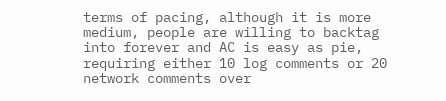terms of pacing, although it is more medium, people are willing to backtag into forever and AC is easy as pie, requiring either 10 log comments or 20 network comments over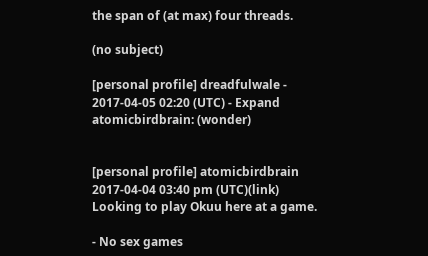the span of (at max) four threads.

(no subject)

[personal profile] dreadfulwale - 2017-04-05 02:20 (UTC) - Expand
atomicbirdbrain: (wonder)


[personal profile] atomicbirdbrain 2017-04-04 03:40 pm (UTC)(link)
Looking to play Okuu here at a game.

- No sex games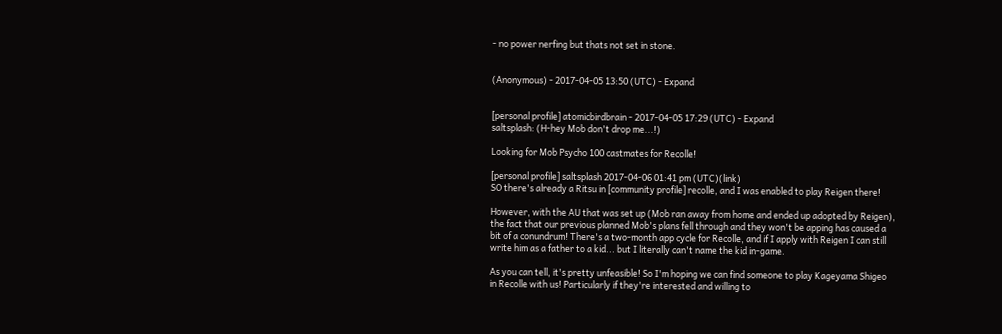- no power nerfing but thats not set in stone.


(Anonymous) - 2017-04-05 13:50 (UTC) - Expand


[personal profile] atomicbirdbrain - 2017-04-05 17:29 (UTC) - Expand
saltsplash: (H-hey Mob don't drop me...!)

Looking for Mob Psycho 100 castmates for Recolle!

[personal profile] saltsplash 2017-04-06 01:41 pm (UTC)(link)
SO there's already a Ritsu in [community profile] recolle, and I was enabled to play Reigen there!

However, with the AU that was set up (Mob ran away from home and ended up adopted by Reigen), the fact that our previous planned Mob's plans fell through and they won't be apping has caused a bit of a conundrum! There's a two-month app cycle for Recolle, and if I apply with Reigen I can still write him as a father to a kid... but I literally can't name the kid in-game.

As you can tell, it's pretty unfeasible! So I'm hoping we can find someone to play Kageyama Shigeo in Recolle with us! Particularly if they're interested and willing to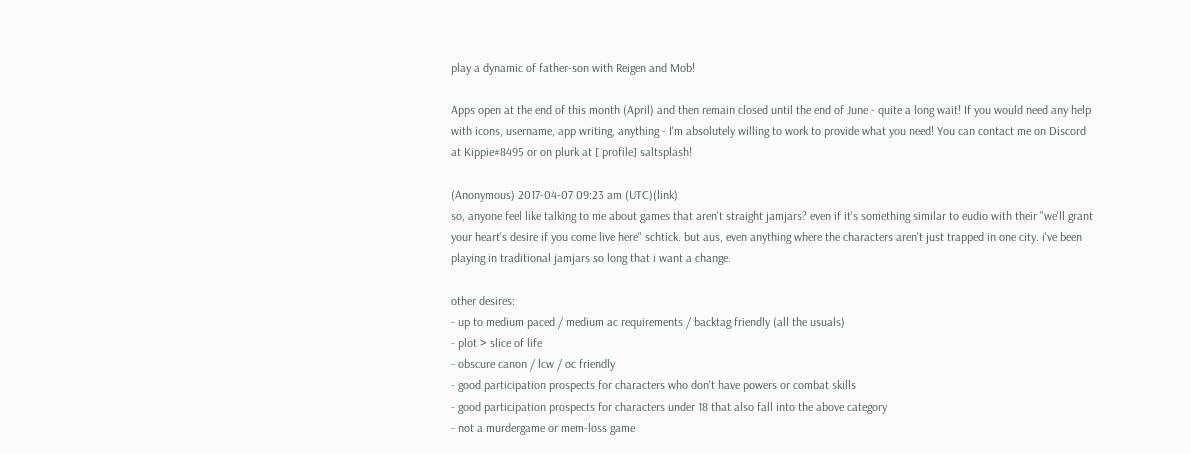play a dynamic of father-son with Reigen and Mob!

Apps open at the end of this month (April) and then remain closed until the end of June - quite a long wait! If you would need any help with icons, username, app writing, anything - I'm absolutely willing to work to provide what you need! You can contact me on Discord at Kippie#8495 or on plurk at [ profile] saltsplash!

(Anonymous) 2017-04-07 09:23 am (UTC)(link)
so, anyone feel like talking to me about games that aren't straight jamjars? even if it's something similar to eudio with their "we'll grant your heart's desire if you come live here" schtick. but aus, even anything where the characters aren't just trapped in one city. i've been playing in traditional jamjars so long that i want a change.

other desires:
- up to medium paced / medium ac requirements / backtag friendly (all the usuals)
- plot > slice of life
- obscure canon / lcw / oc friendly
- good participation prospects for characters who don't have powers or combat skills
- good participation prospects for characters under 18 that also fall into the above category
- not a murdergame or mem-loss game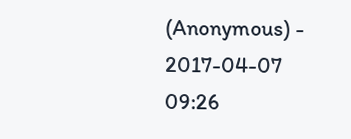(Anonymous) - 2017-04-07 09:26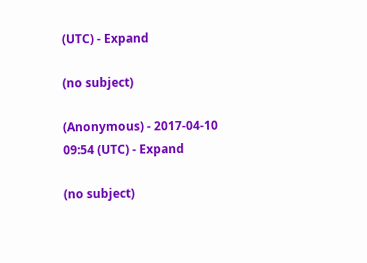(UTC) - Expand

(no subject)

(Anonymous) - 2017-04-10 09:54 (UTC) - Expand

(no subject)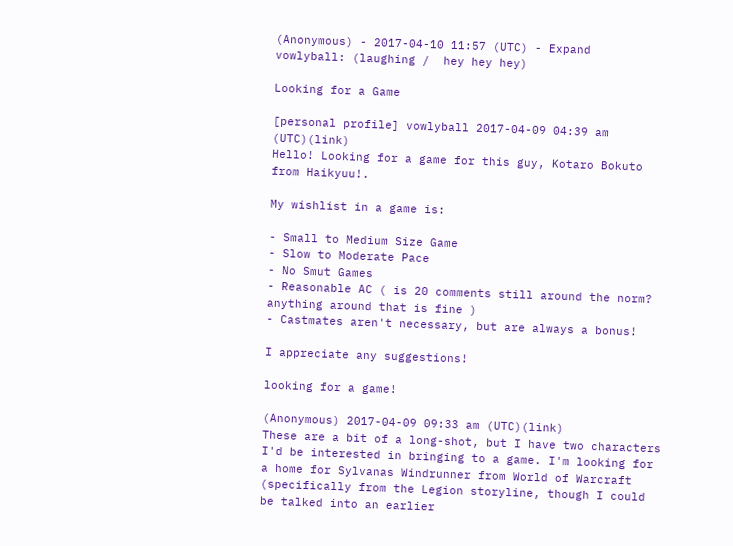(Anonymous) - 2017-04-10 11:57 (UTC) - Expand
vowlyball: (laughing /  hey hey hey)

Looking for a Game

[personal profile] vowlyball 2017-04-09 04:39 am (UTC)(link)
Hello! Looking for a game for this guy, Kotaro Bokuto from Haikyuu!.

My wishlist in a game is:

- Small to Medium Size Game
- Slow to Moderate Pace
- No Smut Games
- Reasonable AC ( is 20 comments still around the norm? anything around that is fine )
- Castmates aren't necessary, but are always a bonus!

I appreciate any suggestions!

looking for a game!

(Anonymous) 2017-04-09 09:33 am (UTC)(link)
These are a bit of a long-shot, but I have two characters I'd be interested in bringing to a game. I'm looking for a home for Sylvanas Windrunner from World of Warcraft (specifically from the Legion storyline, though I could be talked into an earlier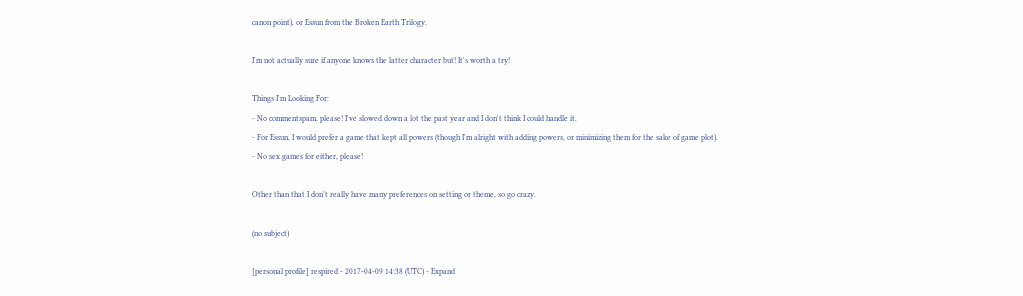canon point), or Essun from the Broken Earth Trilogy.

I'm not actually sure if anyone knows the latter character but! It's worth a try!

Things I'm Looking For:
- No commentspam, please! I've slowed down a lot the past year and I don't think I could handle it.
- For Essun, I would prefer a game that kept all powers (though I'm alright with adding powers, or minimizing them for the sake of game plot).
- No sex games for either, please!

Other than that I don't really have many preferences on setting or theme, so go crazy.

(no subject)

[personal profile] respired - 2017-04-09 14:38 (UTC) - Expand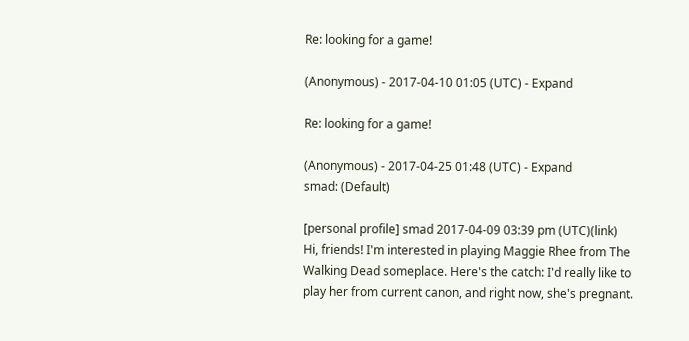Re: looking for a game!

(Anonymous) - 2017-04-10 01:05 (UTC) - Expand

Re: looking for a game!

(Anonymous) - 2017-04-25 01:48 (UTC) - Expand
smad: (Default)

[personal profile] smad 2017-04-09 03:39 pm (UTC)(link)
Hi, friends! I'm interested in playing Maggie Rhee from The Walking Dead someplace. Here's the catch: I'd really like to play her from current canon, and right now, she's pregnant.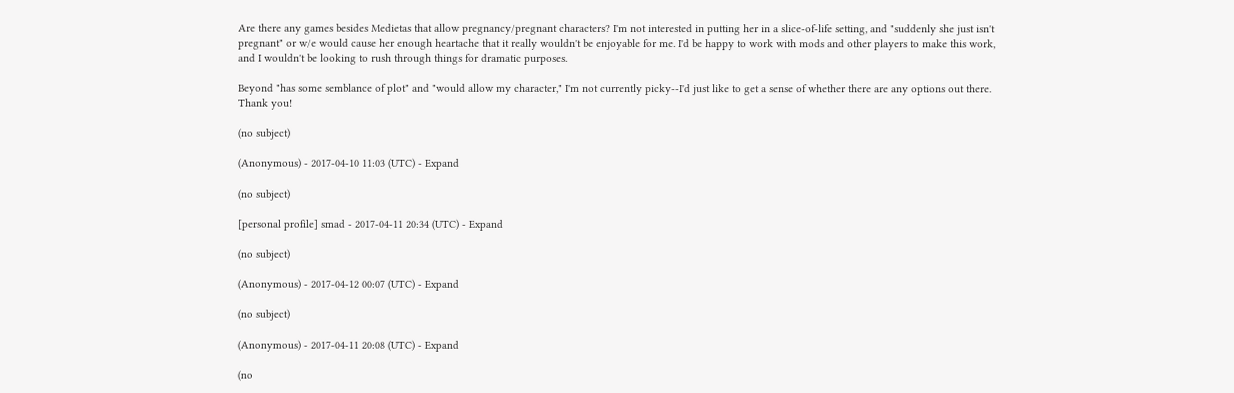Are there any games besides Medietas that allow pregnancy/pregnant characters? I'm not interested in putting her in a slice-of-life setting, and "suddenly she just isn't pregnant" or w/e would cause her enough heartache that it really wouldn't be enjoyable for me. I'd be happy to work with mods and other players to make this work, and I wouldn't be looking to rush through things for dramatic purposes.

Beyond "has some semblance of plot" and "would allow my character," I'm not currently picky--I'd just like to get a sense of whether there are any options out there. Thank you!

(no subject)

(Anonymous) - 2017-04-10 11:03 (UTC) - Expand

(no subject)

[personal profile] smad - 2017-04-11 20:34 (UTC) - Expand

(no subject)

(Anonymous) - 2017-04-12 00:07 (UTC) - Expand

(no subject)

(Anonymous) - 2017-04-11 20:08 (UTC) - Expand

(no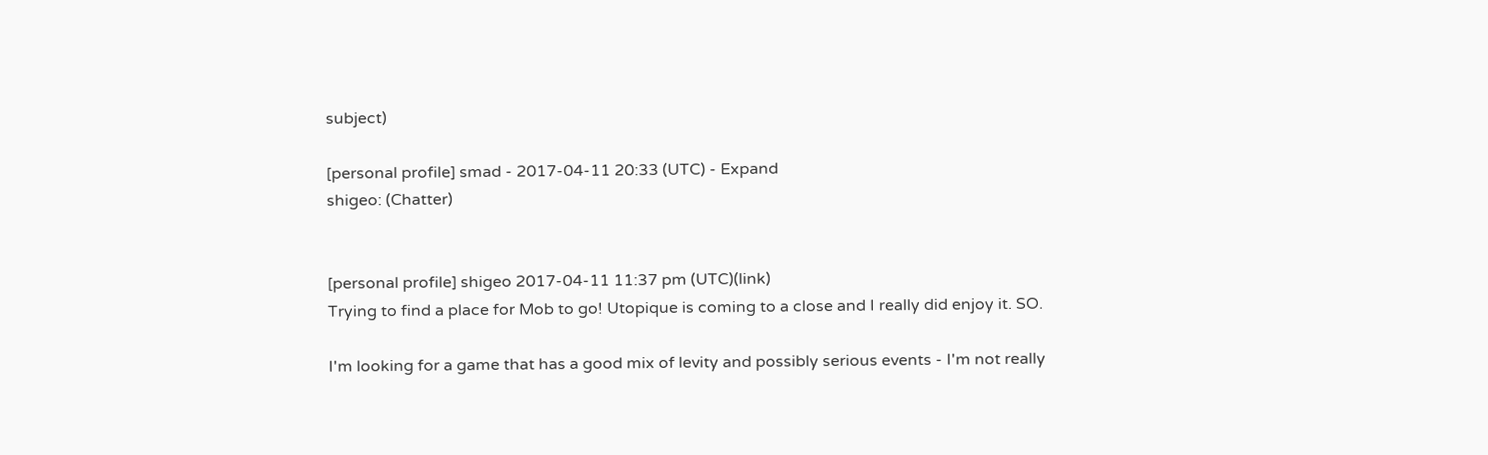subject)

[personal profile] smad - 2017-04-11 20:33 (UTC) - Expand
shigeo: (Chatter)


[personal profile] shigeo 2017-04-11 11:37 pm (UTC)(link)
Trying to find a place for Mob to go! Utopique is coming to a close and I really did enjoy it. SO.

I'm looking for a game that has a good mix of levity and possibly serious events - I'm not really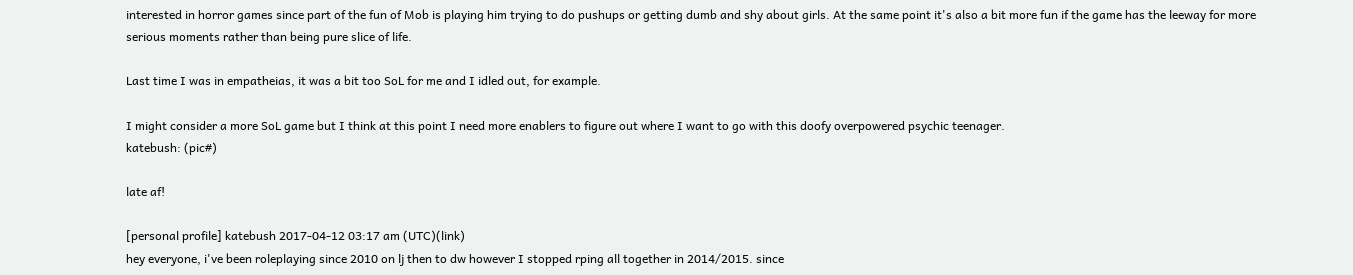interested in horror games since part of the fun of Mob is playing him trying to do pushups or getting dumb and shy about girls. At the same point it's also a bit more fun if the game has the leeway for more serious moments rather than being pure slice of life.

Last time I was in empatheias, it was a bit too SoL for me and I idled out, for example.

I might consider a more SoL game but I think at this point I need more enablers to figure out where I want to go with this doofy overpowered psychic teenager.
katebush: (pic#)

late af!

[personal profile] katebush 2017-04-12 03:17 am (UTC)(link)
hey everyone, i've been roleplaying since 2010 on lj then to dw however I stopped rping all together in 2014/2015. since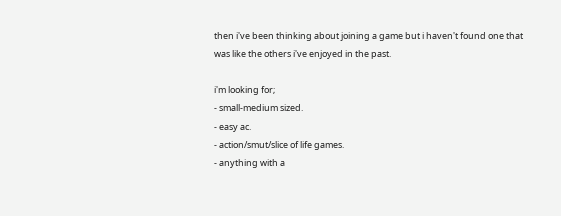then i've been thinking about joining a game but i haven't found one that was like the others i've enjoyed in the past.

i'm looking for;
- small-medium sized.
- easy ac.
- action/smut/slice of life games.
- anything with a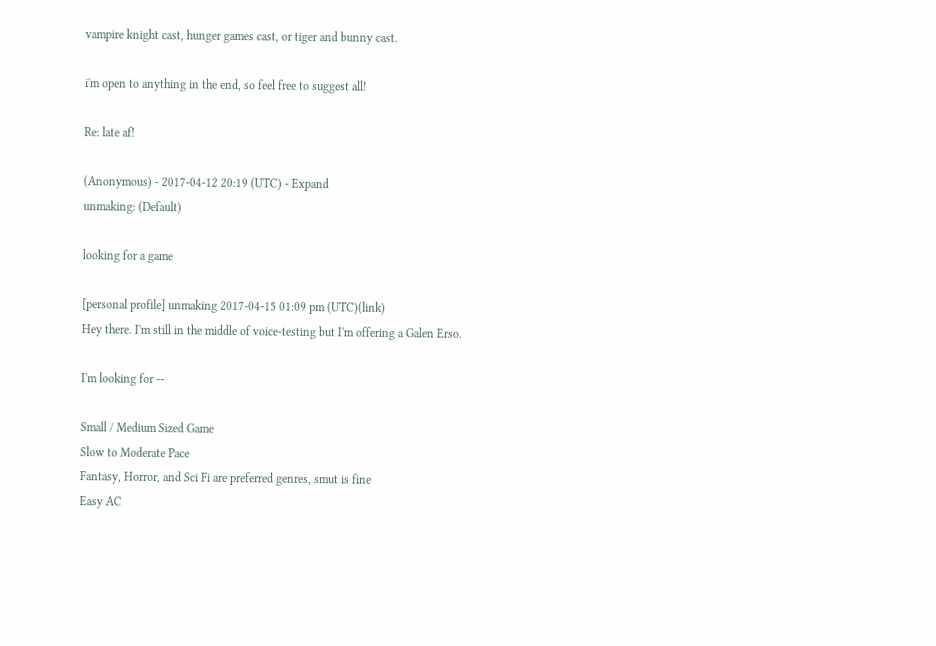vampire knight cast, hunger games cast, or tiger and bunny cast.

i'm open to anything in the end, so feel free to suggest all!

Re: late af!

(Anonymous) - 2017-04-12 20:19 (UTC) - Expand
unmaking: (Default)

looking for a game

[personal profile] unmaking 2017-04-15 01:09 pm (UTC)(link)
Hey there. I'm still in the middle of voice-testing but I'm offering a Galen Erso.

I'm looking for --

Small / Medium Sized Game
Slow to Moderate Pace
Fantasy, Horror, and Sci Fi are preferred genres, smut is fine
Easy AC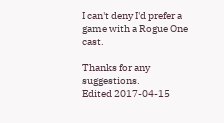I can't deny I'd prefer a game with a Rogue One cast.

Thanks for any suggestions.
Edited 2017-04-15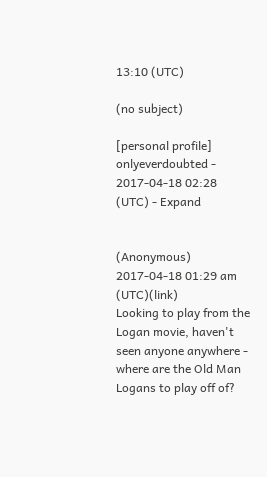13:10 (UTC)

(no subject)

[personal profile] onlyeverdoubted - 2017-04-18 02:28 (UTC) - Expand


(Anonymous) 2017-04-18 01:29 am (UTC)(link)
Looking to play from the Logan movie, haven't seen anyone anywhere - where are the Old Man Logans to play off of?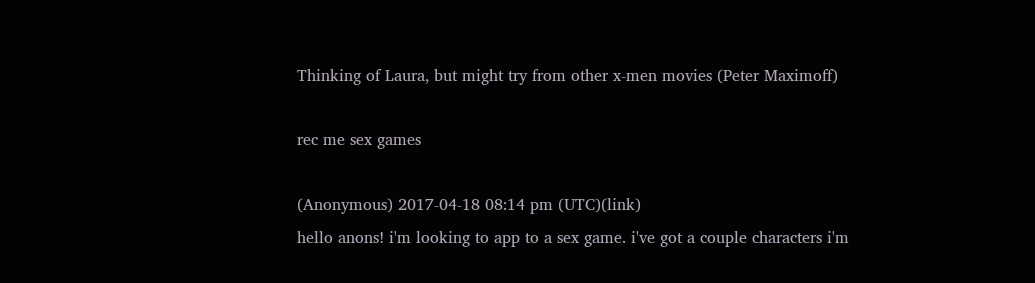Thinking of Laura, but might try from other x-men movies (Peter Maximoff)

rec me sex games

(Anonymous) 2017-04-18 08:14 pm (UTC)(link)
hello anons! i'm looking to app to a sex game. i've got a couple characters i'm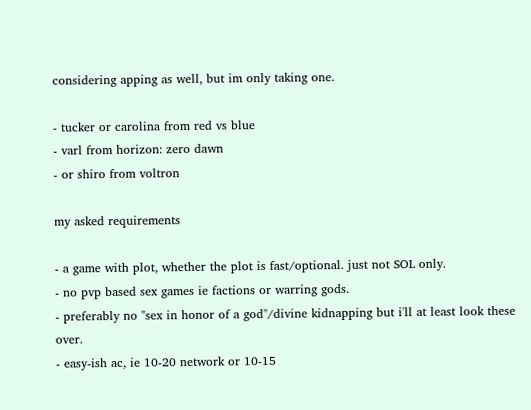considering apping as well, but im only taking one.

- tucker or carolina from red vs blue
- varl from horizon: zero dawn
- or shiro from voltron

my asked requirements

- a game with plot, whether the plot is fast/optional. just not SOL only.
- no pvp based sex games ie factions or warring gods.
- preferably no "sex in honor of a god"/divine kidnapping but i'll at least look these over.
- easy-ish ac, ie 10-20 network or 10-15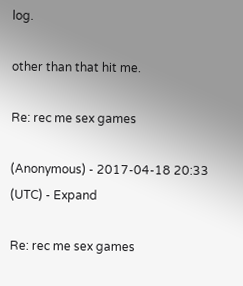log.

other than that hit me.

Re: rec me sex games

(Anonymous) - 2017-04-18 20:33 (UTC) - Expand

Re: rec me sex games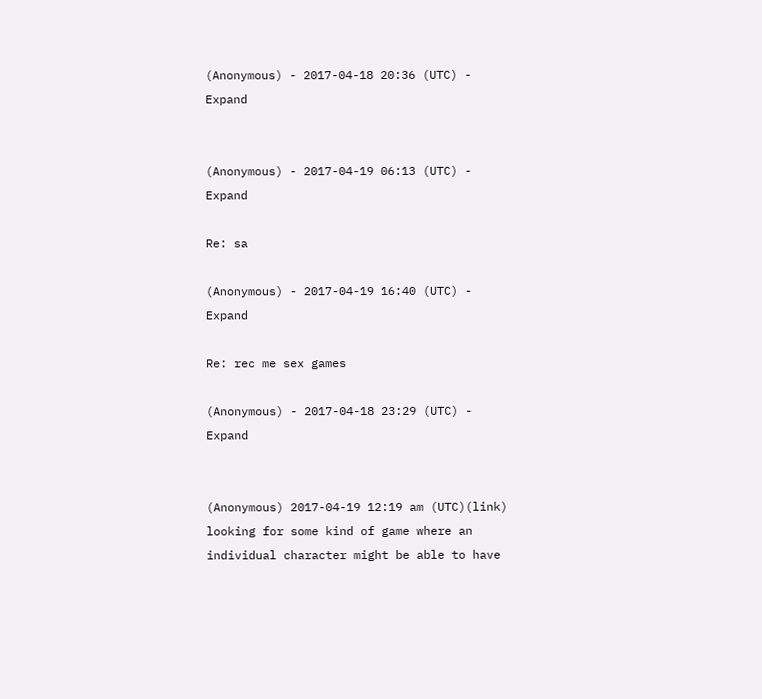(Anonymous) - 2017-04-18 20:36 (UTC) - Expand


(Anonymous) - 2017-04-19 06:13 (UTC) - Expand

Re: sa

(Anonymous) - 2017-04-19 16:40 (UTC) - Expand

Re: rec me sex games

(Anonymous) - 2017-04-18 23:29 (UTC) - Expand


(Anonymous) 2017-04-19 12:19 am (UTC)(link)
looking for some kind of game where an individual character might be able to have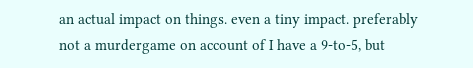an actual impact on things. even a tiny impact. preferably not a murdergame on account of I have a 9-to-5, but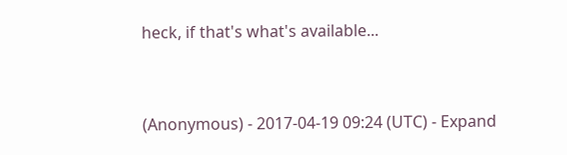heck, if that's what's available...


(Anonymous) - 2017-04-19 09:24 (UTC) - Expand